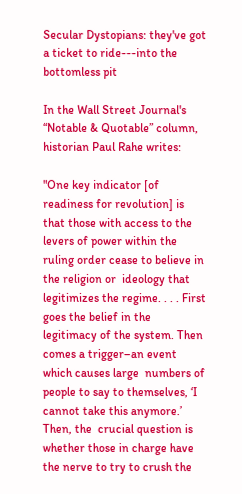Secular Dystopians: they've got a ticket to ride---into the bottomless pit

In the Wall Street Journal's  “Notable & Quotable” column, historian Paul Rahe writes:

"One key indicator [of readiness for revolution] is that those with access to the  levers of power within the ruling order cease to believe in the religion or  ideology that legitimizes the regime. . . . First goes the belief in the  legitimacy of the system. Then comes a trigger–an event which causes large  numbers of people to say to themselves, ‘I cannot take this anymore.’ Then, the  crucial question is whether those in charge have the nerve to try to crush the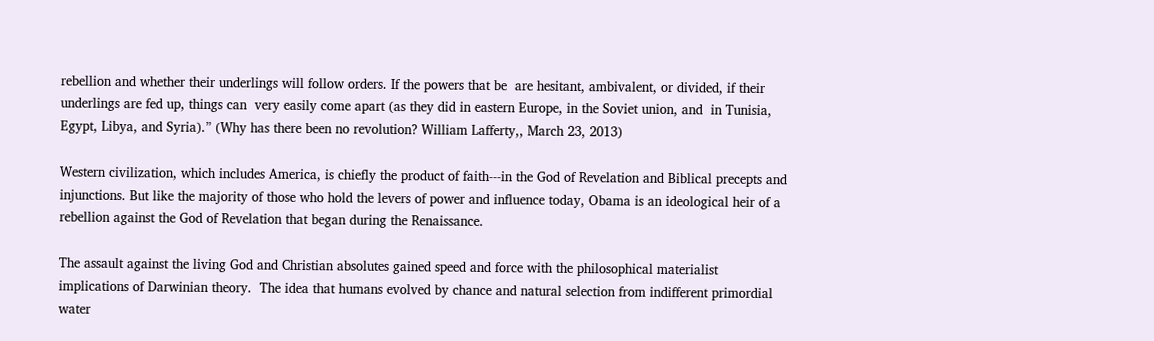rebellion and whether their underlings will follow orders. If the powers that be  are hesitant, ambivalent, or divided, if their underlings are fed up, things can  very easily come apart (as they did in eastern Europe, in the Soviet union, and  in Tunisia, Egypt, Libya, and Syria).” (Why has there been no revolution? William Lafferty,, March 23, 2013)

Western civilization, which includes America, is chiefly the product of faith---in the God of Revelation and Biblical precepts and injunctions. But like the majority of those who hold the levers of power and influence today, Obama is an ideological heir of a rebellion against the God of Revelation that began during the Renaissance.

The assault against the living God and Christian absolutes gained speed and force with the philosophical materialist implications of Darwinian theory.  The idea that humans evolved by chance and natural selection from indifferent primordial water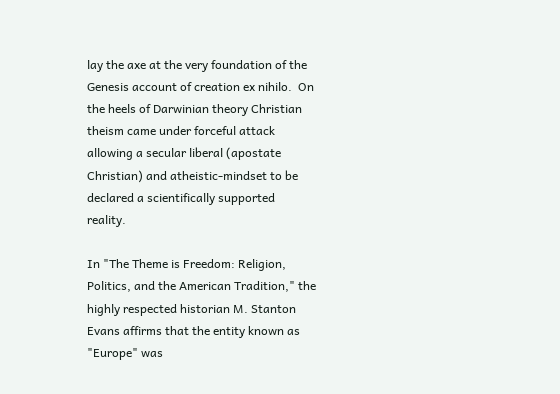lay the axe at the very foundation of the Genesis account of creation ex nihilo.  On the heels of Darwinian theory Christian theism came under forceful attack allowing a secular liberal (apostate Christian) and atheistic-mindset to be declared a scientifically supported reality.

In "The Theme is Freedom: Religion, Politics, and the American Tradition," the highly respected historian M. Stanton Evans affirms that the entity known as "Europe" was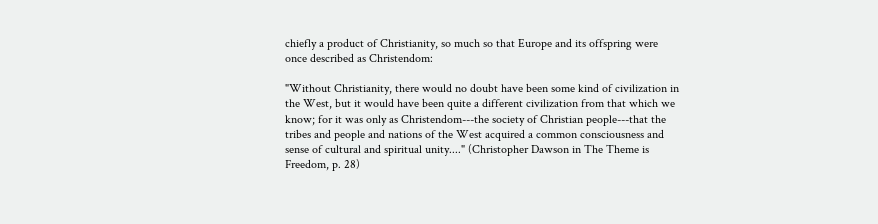chiefly a product of Christianity, so much so that Europe and its offspring were once described as Christendom:

"Without Christianity, there would no doubt have been some kind of civilization in the West, but it would have been quite a different civilization from that which we know; for it was only as Christendom---the society of Christian people---that the tribes and people and nations of the West acquired a common consciousness and sense of cultural and spiritual unity...." (Christopher Dawson in The Theme is Freedom, p. 28)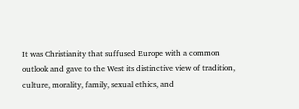It was Christianity that suffused Europe with a common outlook and gave to the West its distinctive view of tradition, culture, morality, family, sexual ethics, and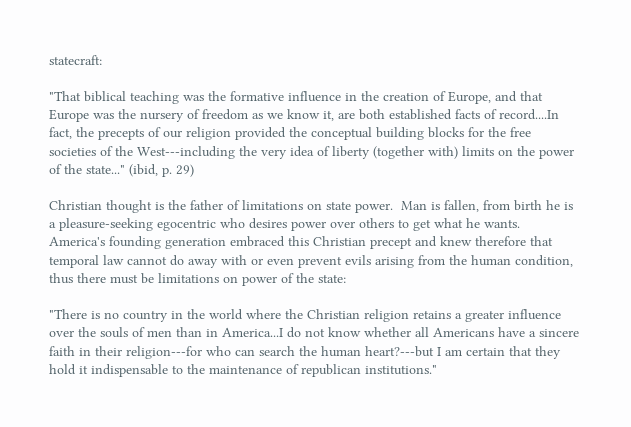statecraft:

"That biblical teaching was the formative influence in the creation of Europe, and that Europe was the nursery of freedom as we know it, are both established facts of record....In fact, the precepts of our religion provided the conceptual building blocks for the free societies of the West---including the very idea of liberty (together with) limits on the power of the state..." (ibid, p. 29)

Christian thought is the father of limitations on state power.  Man is fallen, from birth he is a pleasure-seeking egocentric who desires power over others to get what he wants.  America's founding generation embraced this Christian precept and knew therefore that temporal law cannot do away with or even prevent evils arising from the human condition, thus there must be limitations on power of the state:

"There is no country in the world where the Christian religion retains a greater influence over the souls of men than in America...I do not know whether all Americans have a sincere faith in their religion---for who can search the human heart?---but I am certain that they hold it indispensable to the maintenance of republican institutions."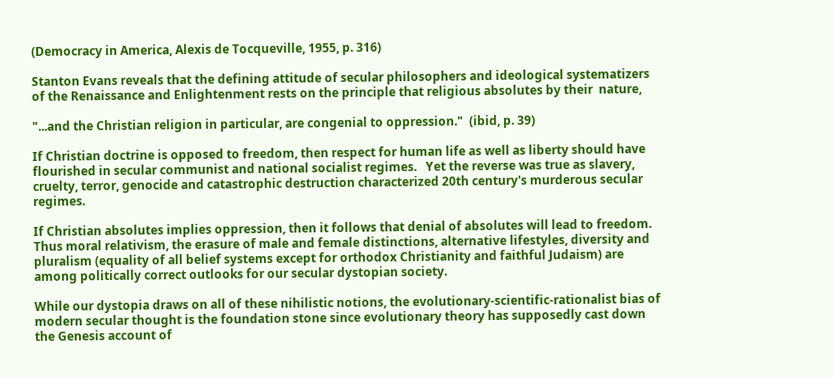(Democracy in America, Alexis de Tocqueville, 1955, p. 316)

Stanton Evans reveals that the defining attitude of secular philosophers and ideological systematizers of the Renaissance and Enlightenment rests on the principle that religious absolutes by their  nature,

"...and the Christian religion in particular, are congenial to oppression."  (ibid, p. 39)

If Christian doctrine is opposed to freedom, then respect for human life as well as liberty should have flourished in secular communist and national socialist regimes.   Yet the reverse was true as slavery, cruelty, terror, genocide and catastrophic destruction characterized 20th century's murderous secular regimes.

If Christian absolutes implies oppression, then it follows that denial of absolutes will lead to freedom.   Thus moral relativism, the erasure of male and female distinctions, alternative lifestyles, diversity and pluralism (equality of all belief systems except for orthodox Christianity and faithful Judaism) are among politically correct outlooks for our secular dystopian society.

While our dystopia draws on all of these nihilistic notions, the evolutionary-scientific-rationalist bias of modern secular thought is the foundation stone since evolutionary theory has supposedly cast down the Genesis account of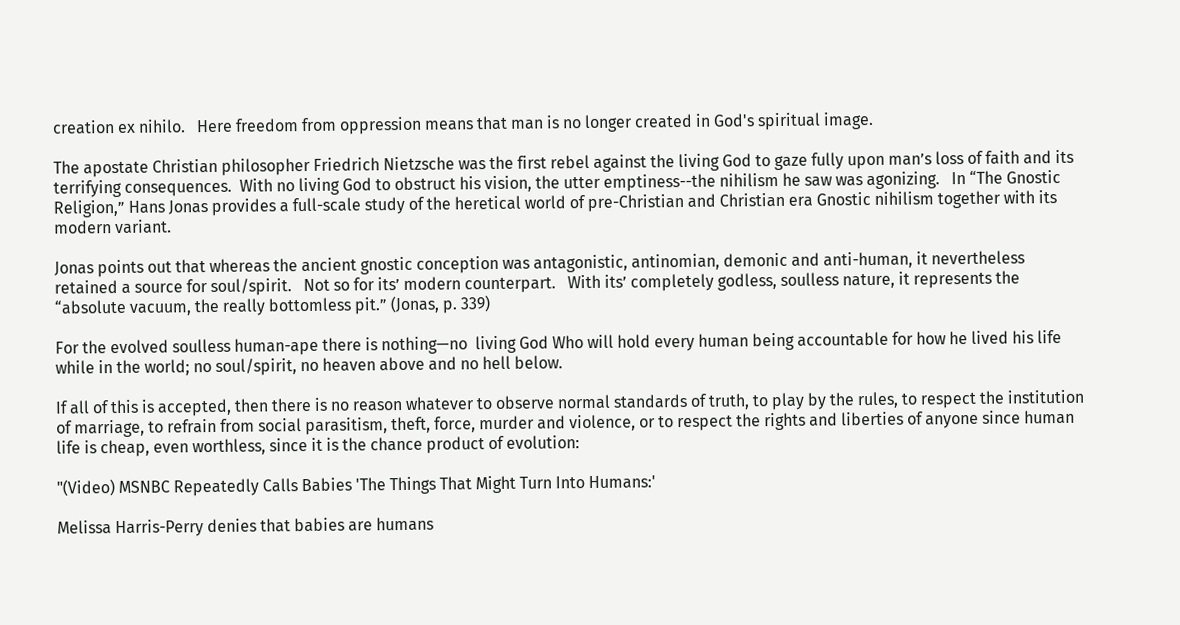creation ex nihilo.   Here freedom from oppression means that man is no longer created in God's spiritual image.

The apostate Christian philosopher Friedrich Nietzsche was the first rebel against the living God to gaze fully upon man’s loss of faith and its terrifying consequences.  With no living God to obstruct his vision, the utter emptiness--the nihilism he saw was agonizing.   In “The Gnostic Religion,” Hans Jonas provides a full-scale study of the heretical world of pre-Christian and Christian era Gnostic nihilism together with its modern variant.

Jonas points out that whereas the ancient gnostic conception was antagonistic, antinomian, demonic and anti-human, it nevertheless retained a source for soul/spirit.   Not so for its’ modern counterpart.   With its’ completely godless, soulless nature, it represents the “absolute vacuum, the really bottomless pit.” (Jonas, p. 339)

For the evolved soulless human-ape there is nothing—no  living God Who will hold every human being accountable for how he lived his life while in the world; no soul/spirit, no heaven above and no hell below.

If all of this is accepted, then there is no reason whatever to observe normal standards of truth, to play by the rules, to respect the institution of marriage, to refrain from social parasitism, theft, force, murder and violence, or to respect the rights and liberties of anyone since human life is cheap, even worthless, since it is the chance product of evolution:

"(Video) MSNBC Repeatedly Calls Babies 'The Things That Might Turn Into Humans:'

Melissa Harris-Perry denies that babies are humans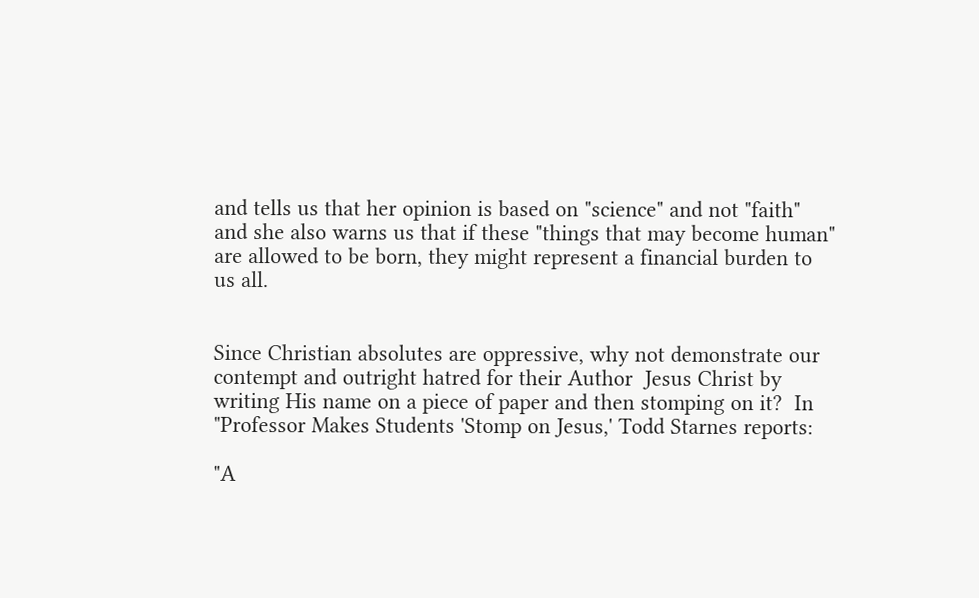and tells us that her opinion is based on "science" and not "faith" and she also warns us that if these "things that may become human" are allowed to be born, they might represent a financial burden to us all.


Since Christian absolutes are oppressive, why not demonstrate our contempt and outright hatred for their Author  Jesus Christ by writing His name on a piece of paper and then stomping on it?  In "Professor Makes Students 'Stomp on Jesus,' Todd Starnes reports:

"A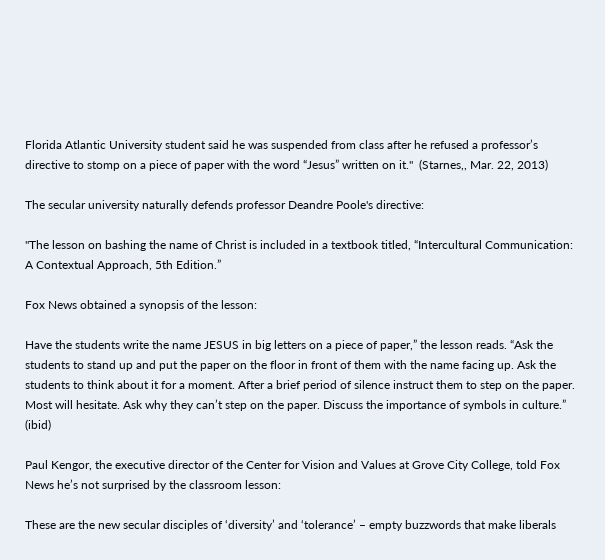Florida Atlantic University student said he was suspended from class after he refused a professor’s directive to stomp on a piece of paper with the word “Jesus” written on it."  (Starnes,, Mar. 22, 2013)

The secular university naturally defends professor Deandre Poole's directive:

"The lesson on bashing the name of Christ is included in a textbook titled, “Intercultural Communication: A Contextual Approach, 5th Edition.”

Fox News obtained a synopsis of the lesson:

Have the students write the name JESUS in big letters on a piece of paper,” the lesson reads. “Ask the students to stand up and put the paper on the floor in front of them with the name facing up. Ask the students to think about it for a moment. After a brief period of silence instruct them to step on the paper. Most will hesitate. Ask why they can’t step on the paper. Discuss the importance of symbols in culture.” (ibid)

Paul Kengor, the executive director of the Center for Vision and Values at Grove City College, told Fox News he’s not surprised by the classroom lesson:

These are the new secular disciples of ‘diversity’ and ‘tolerance’ – empty buzzwords that make liberals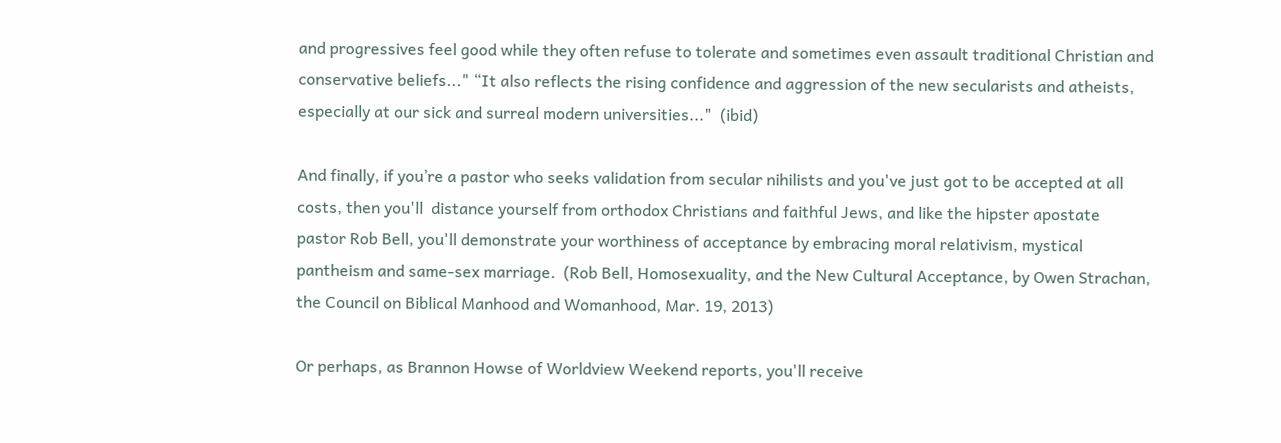and progressives feel good while they often refuse to tolerate and sometimes even assault traditional Christian and conservative beliefs..." “It also reflects the rising confidence and aggression of the new secularists and atheists, especially at our sick and surreal modern universities..."  (ibid)

And finally, if you’re a pastor who seeks validation from secular nihilists and you've just got to be accepted at all costs, then you'll  distance yourself from orthodox Christians and faithful Jews, and like the hipster apostate pastor Rob Bell, you'll demonstrate your worthiness of acceptance by embracing moral relativism, mystical pantheism and same-sex marriage.  (Rob Bell, Homosexuality, and the New Cultural Acceptance, by Owen Strachan, the Council on Biblical Manhood and Womanhood, Mar. 19, 2013)

Or perhaps, as Brannon Howse of Worldview Weekend reports, you'll receive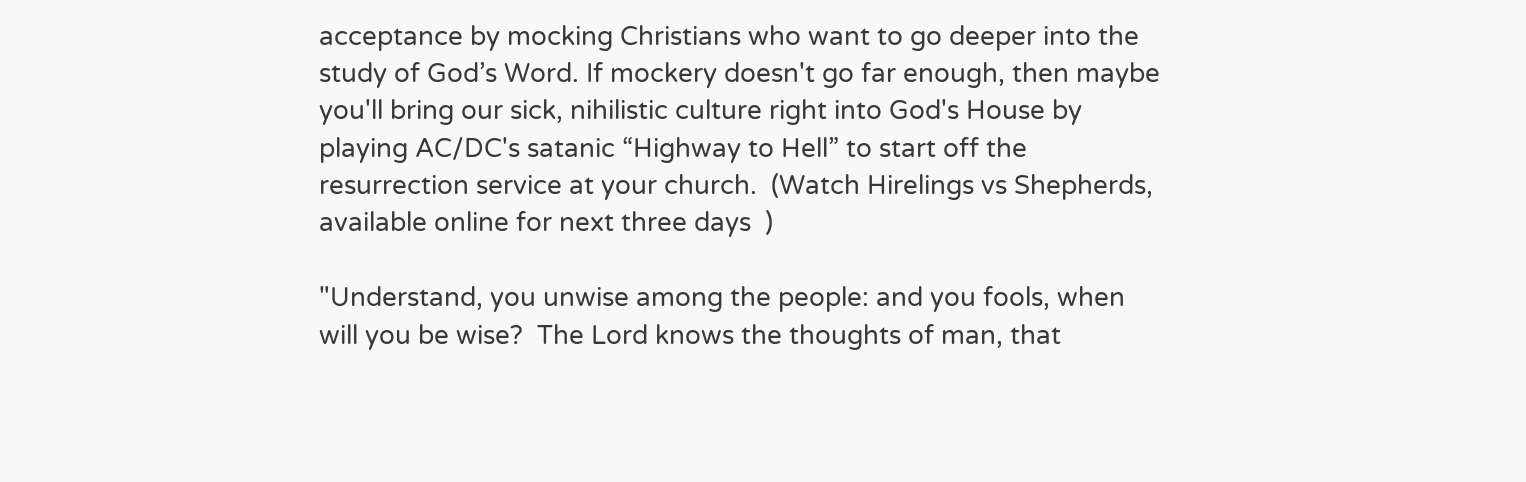acceptance by mocking Christians who want to go deeper into the study of God’s Word. If mockery doesn't go far enough, then maybe you'll bring our sick, nihilistic culture right into God's House by playing AC/DC's satanic “Highway to Hell” to start off the resurrection service at your church.  (Watch Hirelings vs Shepherds, available online for next three days  )

"Understand, you unwise among the people: and you fools, when will you be wise?  The Lord knows the thoughts of man, that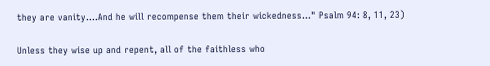they are vanity....And he will recompense them their wickedness..." Psalm 94: 8, 11, 23)

Unless they wise up and repent, all of the faithless who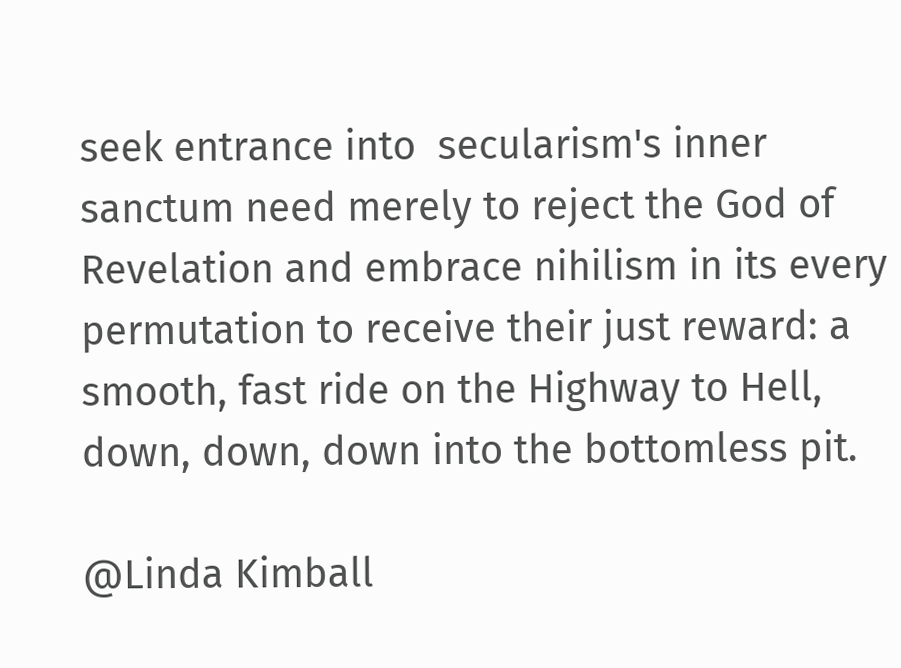seek entrance into  secularism's inner sanctum need merely to reject the God of Revelation and embrace nihilism in its every permutation to receive their just reward: a smooth, fast ride on the Highway to Hell, down, down, down into the bottomless pit.

@Linda Kimball